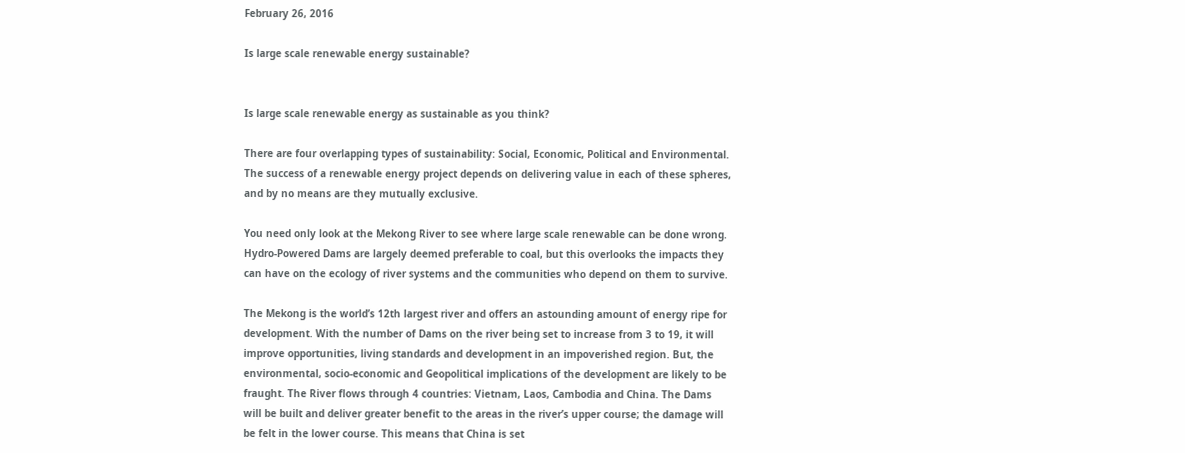February 26, 2016

Is large scale renewable energy sustainable?


Is large scale renewable energy as sustainable as you think?

There are four overlapping types of sustainability: Social, Economic, Political and Environmental. The success of a renewable energy project depends on delivering value in each of these spheres, and by no means are they mutually exclusive.

You need only look at the Mekong River to see where large scale renewable can be done wrong. Hydro-Powered Dams are largely deemed preferable to coal, but this overlooks the impacts they can have on the ecology of river systems and the communities who depend on them to survive.

The Mekong is the world’s 12th largest river and offers an astounding amount of energy ripe for development. With the number of Dams on the river being set to increase from 3 to 19, it will improve opportunities, living standards and development in an impoverished region. But, the environmental, socio-economic and Geopolitical implications of the development are likely to be fraught. The River flows through 4 countries: Vietnam, Laos, Cambodia and China. The Dams will be built and deliver greater benefit to the areas in the river’s upper course; the damage will be felt in the lower course. This means that China is set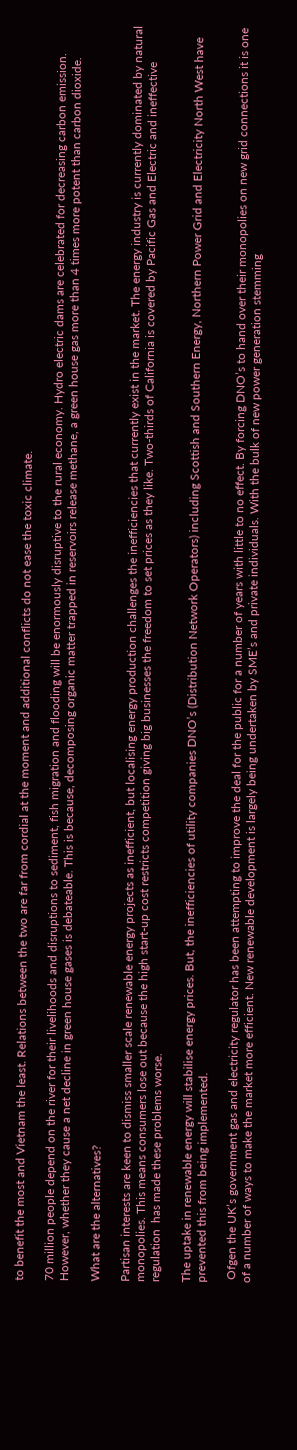to benefit the most and Vietnam the least. Relations between the two are far from cordial at the moment and additional conflicts do not ease the toxic climate.

70 million people depend on the river for their livelihoods and disruptions to sediment, fish migration and flooding will be enormously disruptive to the rural economy. Hydro electric dams are celebrated for decreasing carbon emission. However, whether they cause a net decline in green house gases is debateable. This is because, decomposing organic matter trapped in reservoirs release methane, a green house gas more than 4 times more potent than carbon dioxide.

What are the alternatives?

Partisan interests are keen to dismiss smaller scale renewable energy projects as inefficient, but localising energy production challenges the inefficiencies that currently exist in the market. The energy industry is currently dominated by natural monopolies. This means consumers lose out because the high start-up cost restricts competition giving big businesses the freedom to set prices as they like. Two-thirds of California is covered by Pacific Gas and Electric and ineffective regulation  has made these problems worse.

The uptake in renewable energy will stabilise energy prices. But, the inefficiencies of utility companies DNO’s (Distribution Network Operators) including Scottish and Southern Energy, Northern Power Grid and Electricity North West have prevented this from being implemented.

 Ofgen the UK’s government gas and electricity regulator has been attempting to improve the deal for the public for a number of years with little to no effect. By forcing DNO’s to hand over their monopolies on new grid connections it is one of a number of ways to make the market more efficient. New renewable development is largely being undertaken by SME’s and private individuals. With the bulk of new power generation stemming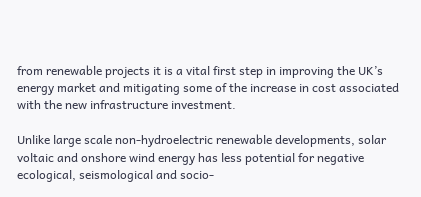from renewable projects it is a vital first step in improving the UK’s energy market and mitigating some of the increase in cost associated with the new infrastructure investment.

Unlike large scale non-hydroelectric renewable developments, solar voltaic and onshore wind energy has less potential for negative ecological, seismological and socio-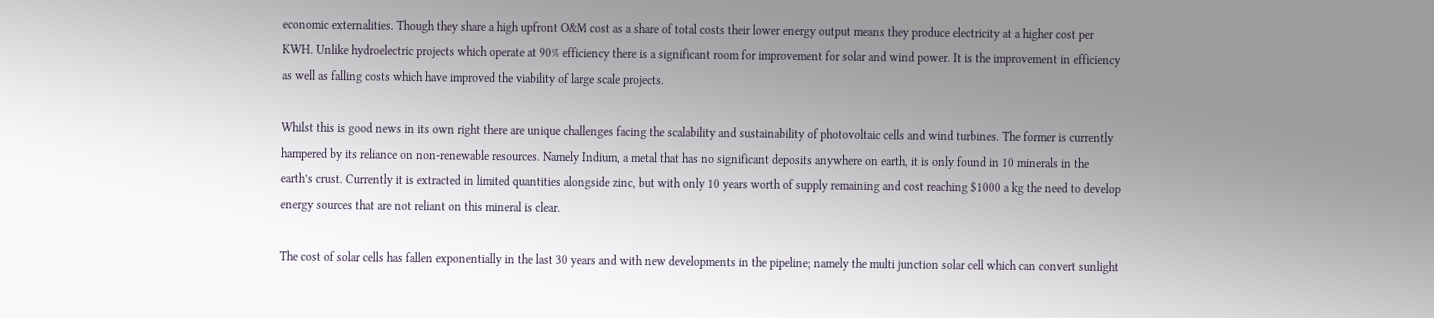economic externalities. Though they share a high upfront O&M cost as a share of total costs their lower energy output means they produce electricity at a higher cost per KWH. Unlike hydroelectric projects which operate at 90% efficiency there is a significant room for improvement for solar and wind power. It is the improvement in efficiency as well as falling costs which have improved the viability of large scale projects.

Whilst this is good news in its own right there are unique challenges facing the scalability and sustainability of photovoltaic cells and wind turbines. The former is currently hampered by its reliance on non-renewable resources. Namely Indium, a metal that has no significant deposits anywhere on earth, it is only found in 10 minerals in the earth’s crust. Currently it is extracted in limited quantities alongside zinc, but with only 10 years worth of supply remaining and cost reaching $1000 a kg the need to develop energy sources that are not reliant on this mineral is clear.

The cost of solar cells has fallen exponentially in the last 30 years and with new developments in the pipeline; namely the multi junction solar cell which can convert sunlight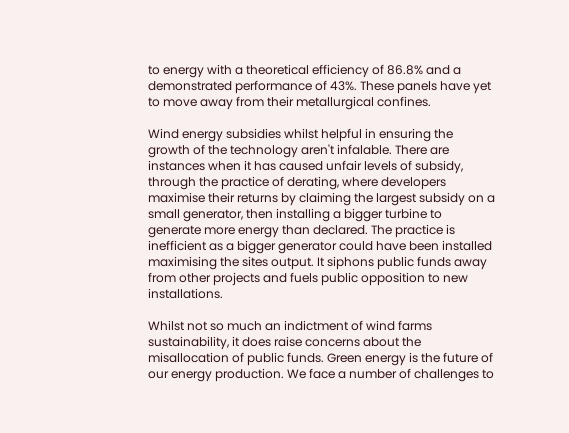to energy with a theoretical efficiency of 86.8% and a demonstrated performance of 43%. These panels have yet to move away from their metallurgical confines.

Wind energy subsidies whilst helpful in ensuring the growth of the technology aren't infalable. There are instances when it has caused unfair levels of subsidy, through the practice of derating, where developers maximise their returns by claiming the largest subsidy on a small generator, then installing a bigger turbine to generate more energy than declared. The practice is inefficient as a bigger generator could have been installed maximising the sites output. It siphons public funds away from other projects and fuels public opposition to new installations.

Whilst not so much an indictment of wind farms sustainability, it does raise concerns about the misallocation of public funds. Green energy is the future of our energy production. We face a number of challenges to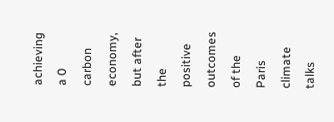achieving a 0 carbon economy, but after the positive outcomes of the Paris climate talks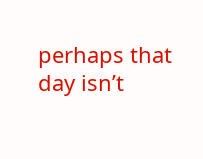perhaps that day isn’t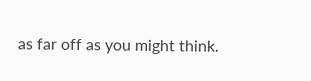as far off as you might think.